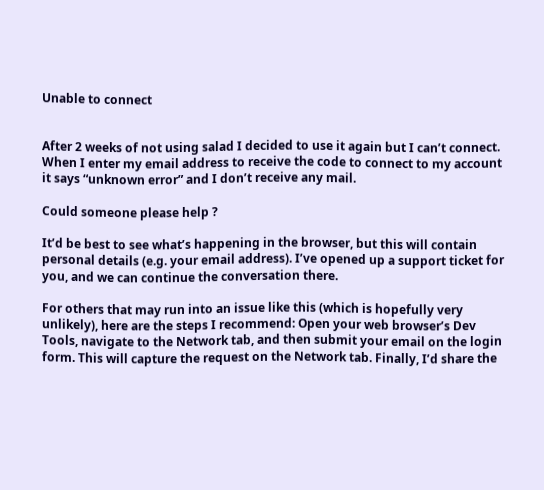Unable to connect


After 2 weeks of not using salad I decided to use it again but I can’t connect.
When I enter my email address to receive the code to connect to my account it says “unknown error” and I don’t receive any mail.

Could someone please help ?

It’d be best to see what’s happening in the browser, but this will contain personal details (e.g. your email address). I’ve opened up a support ticket for you, and we can continue the conversation there.

For others that may run into an issue like this (which is hopefully very unlikely), here are the steps I recommend: Open your web browser’s Dev Tools, navigate to the Network tab, and then submit your email on the login form. This will capture the request on the Network tab. Finally, I’d share the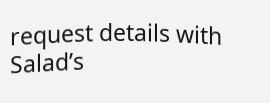request details with Salad’s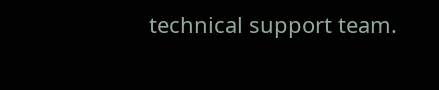technical support team.